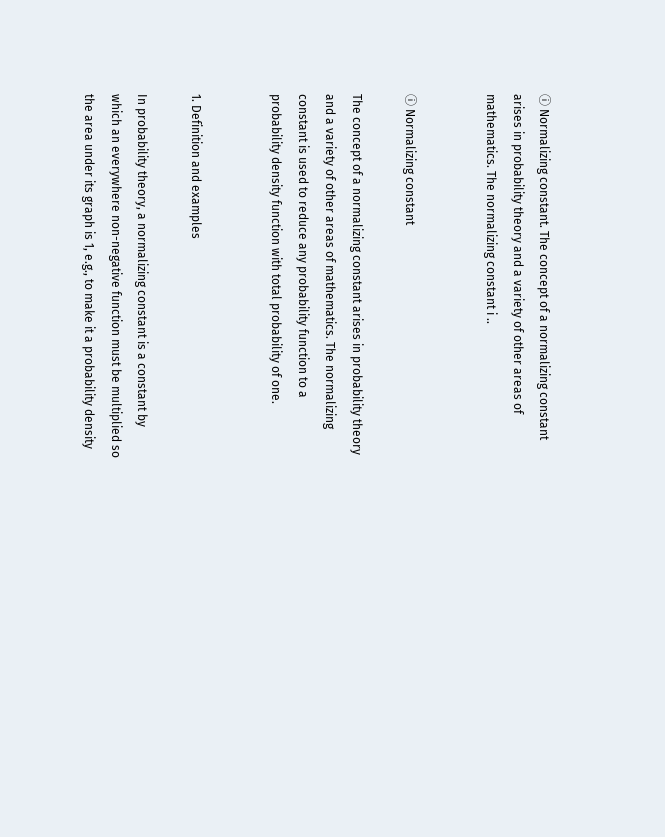ⓘ Normalizing constant. The concept of a normalizing constant arises in probability theory and a variety of other areas of mathematics. The normalizing constant i ..


ⓘ Normalizing constant

The concept of a normalizing constant arises in probability theory and a variety of other areas of mathematics. The normalizing constant is used to reduce any probability function to a probability density function with total probability of one.


1. Definition and examples

In probability theory, a normalizing constant is a constant by which an everywhere non-negative function must be multiplied so the area under its graph is 1, e.g., to make it a probability density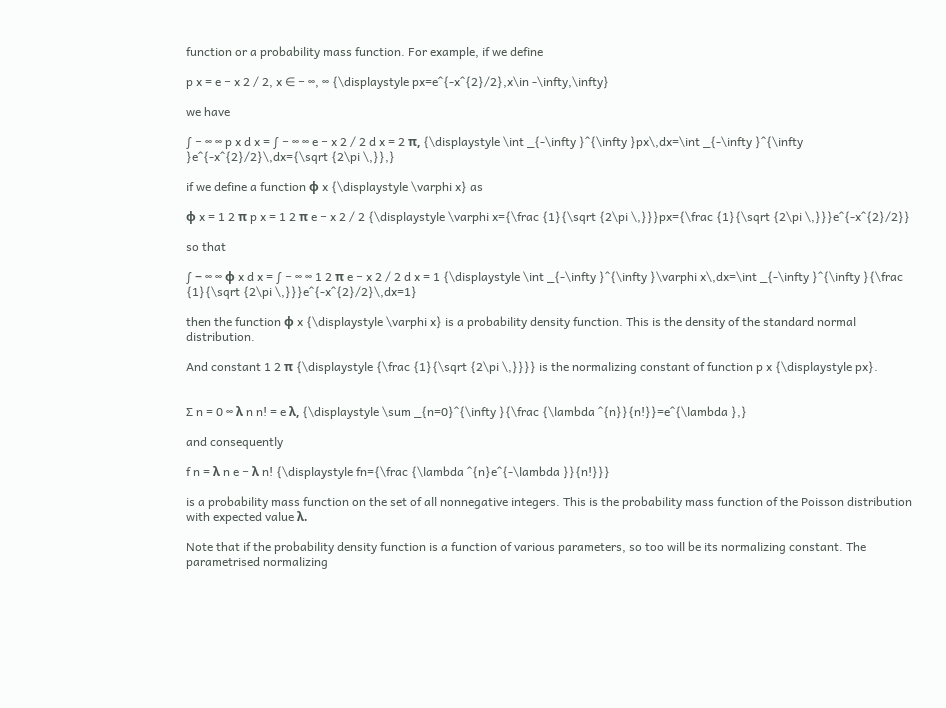function or a probability mass function. For example, if we define

p x = e − x 2 / 2, x ∈ − ∞, ∞ {\displaystyle px=e^{-x^{2}/2},x\in -\infty,\infty}

we have

∫ − ∞ ∞ p x d x = ∫ − ∞ ∞ e − x 2 / 2 d x = 2 π, {\displaystyle \int _{-\infty }^{\infty }px\,dx=\int _{-\infty }^{\infty }e^{-x^{2}/2}\,dx={\sqrt {2\pi \,}},}

if we define a function φ x {\displaystyle \varphi x} as

φ x = 1 2 π p x = 1 2 π e − x 2 / 2 {\displaystyle \varphi x={\frac {1}{\sqrt {2\pi \,}}}px={\frac {1}{\sqrt {2\pi \,}}}e^{-x^{2}/2}}

so that

∫ − ∞ ∞ φ x d x = ∫ − ∞ ∞ 1 2 π e − x 2 / 2 d x = 1 {\displaystyle \int _{-\infty }^{\infty }\varphi x\,dx=\int _{-\infty }^{\infty }{\frac {1}{\sqrt {2\pi \,}}}e^{-x^{2}/2}\,dx=1}

then the function φ x {\displaystyle \varphi x} is a probability density function. This is the density of the standard normal distribution.

And constant 1 2 π {\displaystyle {\frac {1}{\sqrt {2\pi \,}}}} is the normalizing constant of function p x {\displaystyle px}.


∑ n = 0 ∞ λ n n! = e λ, {\displaystyle \sum _{n=0}^{\infty }{\frac {\lambda ^{n}}{n!}}=e^{\lambda },}

and consequently

f n = λ n e − λ n! {\displaystyle fn={\frac {\lambda ^{n}e^{-\lambda }}{n!}}}

is a probability mass function on the set of all nonnegative integers. This is the probability mass function of the Poisson distribution with expected value λ.

Note that if the probability density function is a function of various parameters, so too will be its normalizing constant. The parametrised normalizing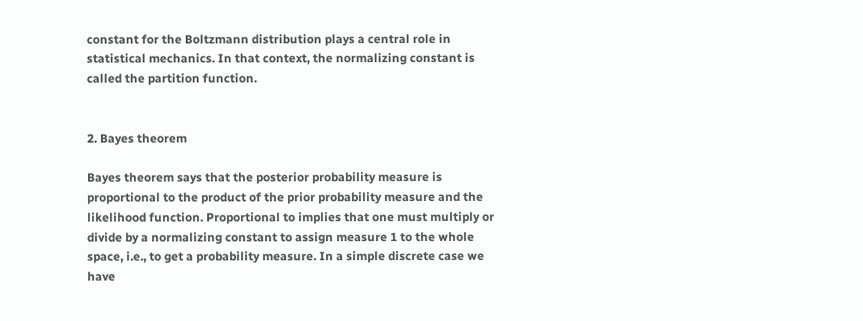constant for the Boltzmann distribution plays a central role in statistical mechanics. In that context, the normalizing constant is called the partition function.


2. Bayes theorem

Bayes theorem says that the posterior probability measure is proportional to the product of the prior probability measure and the likelihood function. Proportional to implies that one must multiply or divide by a normalizing constant to assign measure 1 to the whole space, i.e., to get a probability measure. In a simple discrete case we have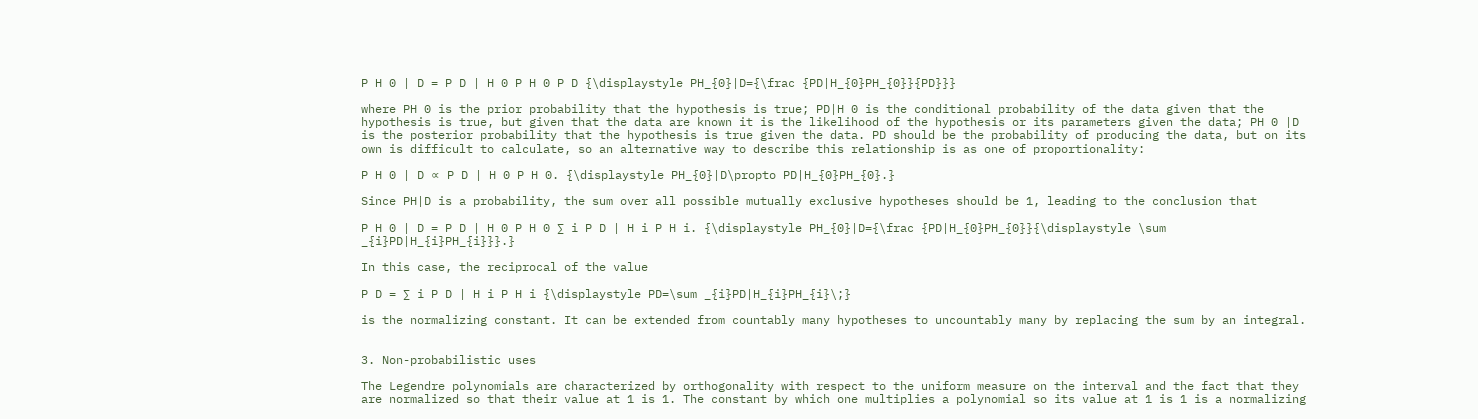P H 0 | D = P D | H 0 P H 0 P D {\displaystyle PH_{0}|D={\frac {PD|H_{0}PH_{0}}{PD}}}

where PH 0 is the prior probability that the hypothesis is true; PD|H 0 is the conditional probability of the data given that the hypothesis is true, but given that the data are known it is the likelihood of the hypothesis or its parameters given the data; PH 0 |D is the posterior probability that the hypothesis is true given the data. PD should be the probability of producing the data, but on its own is difficult to calculate, so an alternative way to describe this relationship is as one of proportionality:

P H 0 | D ∝ P D | H 0 P H 0. {\displaystyle PH_{0}|D\propto PD|H_{0}PH_{0}.}

Since PH|D is a probability, the sum over all possible mutually exclusive hypotheses should be 1, leading to the conclusion that

P H 0 | D = P D | H 0 P H 0 ∑ i P D | H i P H i. {\displaystyle PH_{0}|D={\frac {PD|H_{0}PH_{0}}{\displaystyle \sum _{i}PD|H_{i}PH_{i}}}.}

In this case, the reciprocal of the value

P D = ∑ i P D | H i P H i {\displaystyle PD=\sum _{i}PD|H_{i}PH_{i}\;}

is the normalizing constant. It can be extended from countably many hypotheses to uncountably many by replacing the sum by an integral.


3. Non-probabilistic uses

The Legendre polynomials are characterized by orthogonality with respect to the uniform measure on the interval and the fact that they are normalized so that their value at 1 is 1. The constant by which one multiplies a polynomial so its value at 1 is 1 is a normalizing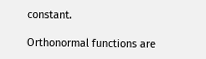constant.

Orthonormal functions are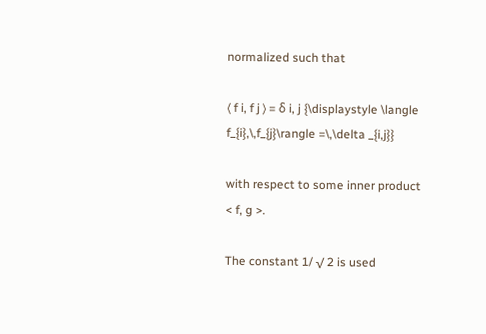normalized such that

⟨ f i, f j ⟩ = δ i, j {\displaystyle \langle f_{i},\,f_{j}\rangle =\,\delta _{i,j}}

with respect to some inner product < f, g >.

The constant 1/ √ 2 is used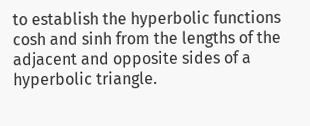to establish the hyperbolic functions cosh and sinh from the lengths of the adjacent and opposite sides of a hyperbolic triangle.